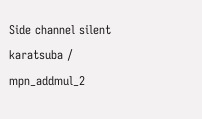Side channel silent karatsuba / mpn_addmul_2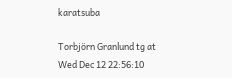karatsuba

Torbjörn Granlund tg at
Wed Dec 12 22:56:10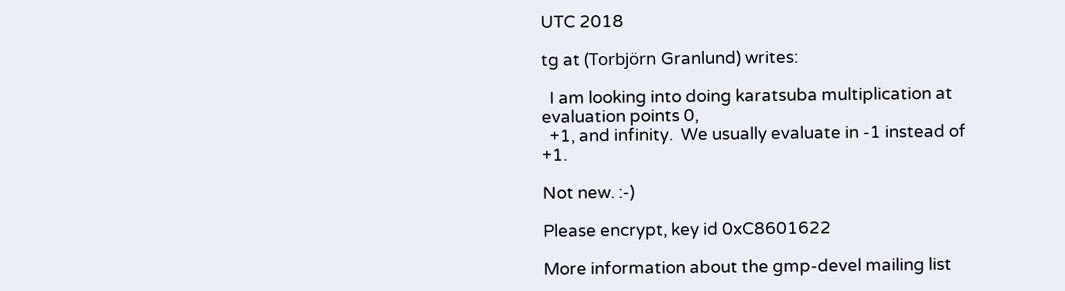UTC 2018

tg at (Torbjörn Granlund) writes:

  I am looking into doing karatsuba multiplication at evaluation points 0,
  +1, and infinity.  We usually evaluate in -1 instead of +1.

Not new. :-)

Please encrypt, key id 0xC8601622

More information about the gmp-devel mailing list